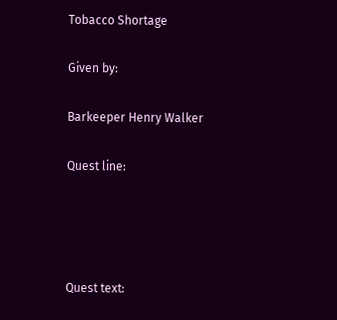Tobacco Shortage

Given by:

Barkeeper Henry Walker

Quest line:




Quest text: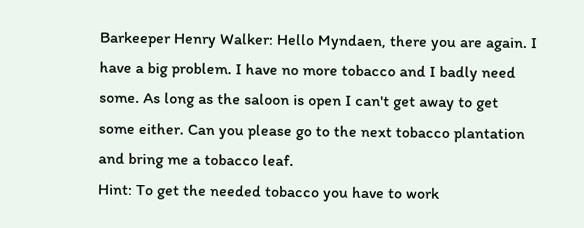Barkeeper Henry Walker: Hello Myndaen, there you are again. I have a big problem. I have no more tobacco and I badly need some. As long as the saloon is open I can't get away to get some either. Can you please go to the next tobacco plantation and bring me a tobacco leaf.
Hint: To get the needed tobacco you have to work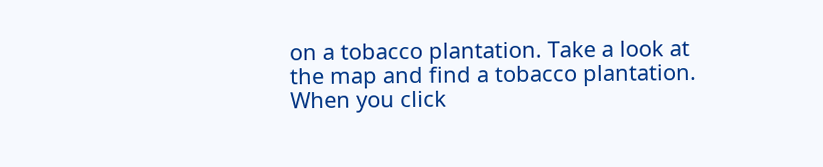on a tobacco plantation. Take a look at the map and find a tobacco plantation. When you click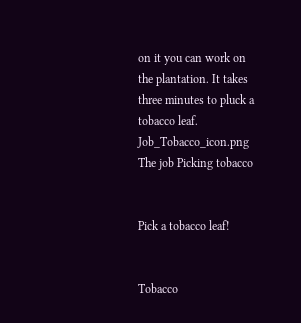on it you can work on the plantation. It takes three minutes to pluck a tobacco leaf.
Job_Tobacco_icon.png The job Picking tobacco


Pick a tobacco leaf!


Tobacco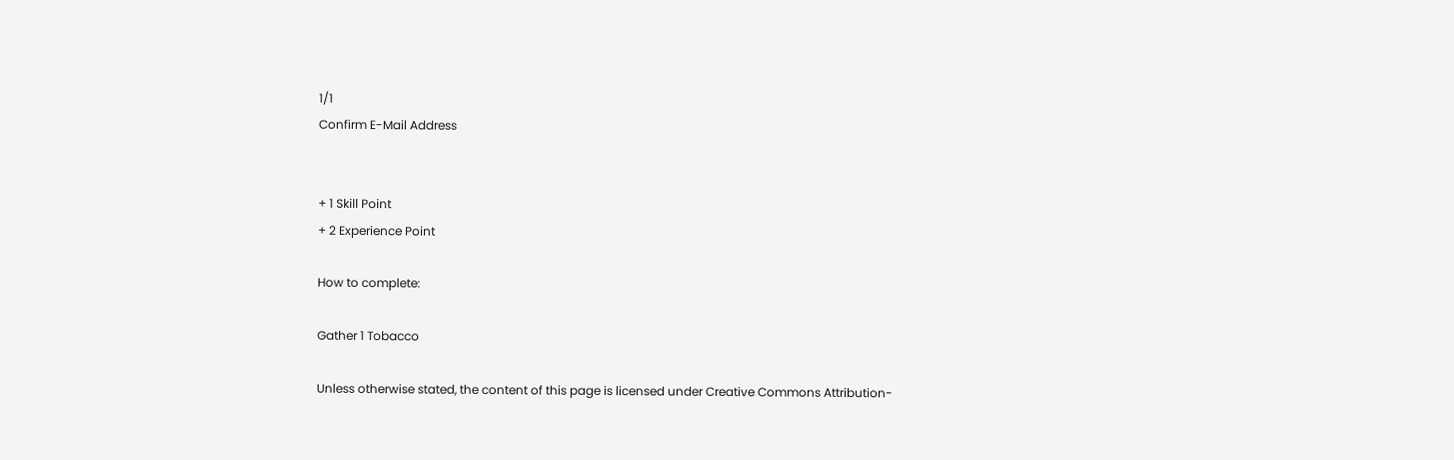1/1
Confirm E-Mail Address


+ 1 Skill Point
+ 2 Experience Point

How to complete:

Gather 1 Tobacco

Unless otherwise stated, the content of this page is licensed under Creative Commons Attribution-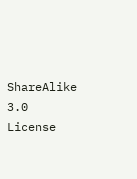ShareAlike 3.0 License